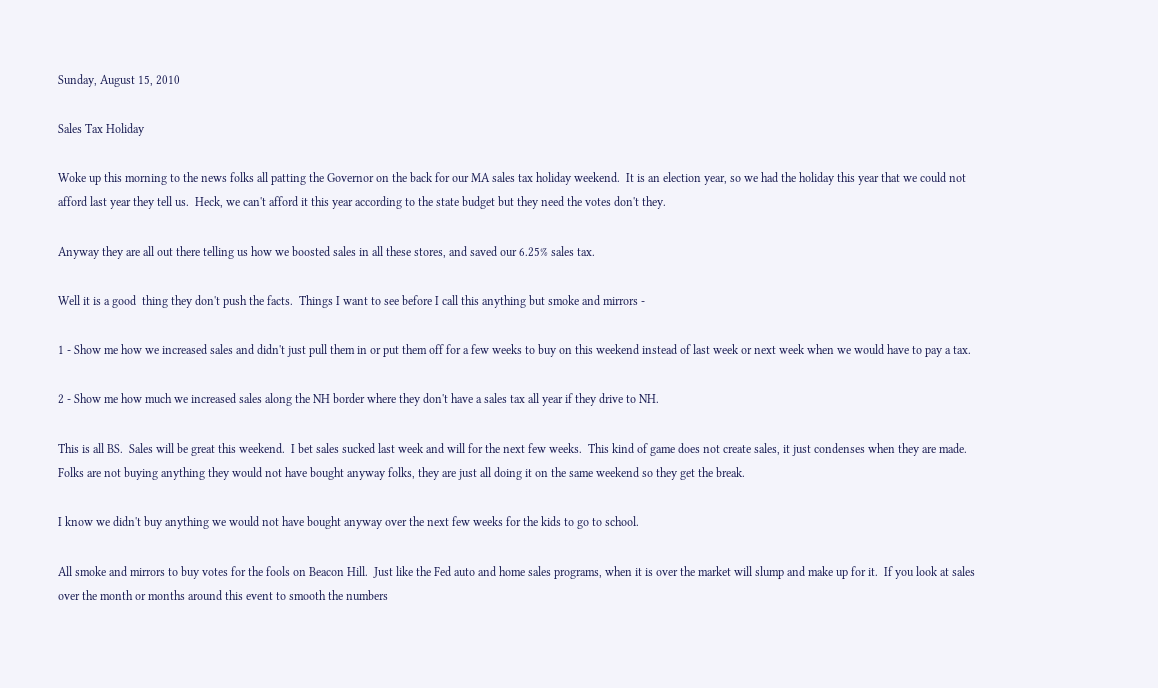Sunday, August 15, 2010

Sales Tax Holiday

Woke up this morning to the news folks all patting the Governor on the back for our MA sales tax holiday weekend.  It is an election year, so we had the holiday this year that we could not afford last year they tell us.  Heck, we can't afford it this year according to the state budget but they need the votes don't they.

Anyway they are all out there telling us how we boosted sales in all these stores, and saved our 6.25% sales tax.

Well it is a good  thing they don't push the facts.  Things I want to see before I call this anything but smoke and mirrors -

1 - Show me how we increased sales and didn't just pull them in or put them off for a few weeks to buy on this weekend instead of last week or next week when we would have to pay a tax.

2 - Show me how much we increased sales along the NH border where they don't have a sales tax all year if they drive to NH.

This is all BS.  Sales will be great this weekend.  I bet sales sucked last week and will for the next few weeks.  This kind of game does not create sales, it just condenses when they are made.  Folks are not buying anything they would not have bought anyway folks, they are just all doing it on the same weekend so they get the break.

I know we didn't buy anything we would not have bought anyway over the next few weeks for the kids to go to school.

All smoke and mirrors to buy votes for the fools on Beacon Hill.  Just like the Fed auto and home sales programs, when it is over the market will slump and make up for it.  If you look at sales over the month or months around this event to smooth the numbers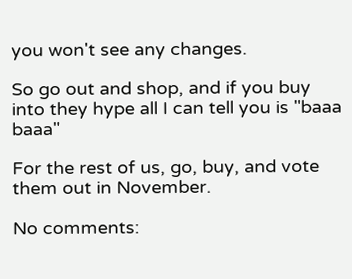you won't see any changes.

So go out and shop, and if you buy into they hype all I can tell you is "baaa baaa"

For the rest of us, go, buy, and vote them out in November.

No comments: